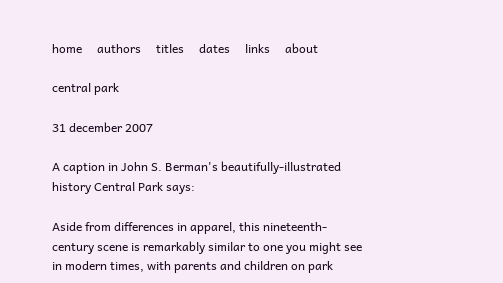home     authors     titles     dates     links     about

central park

31 december 2007

A caption in John S. Berman's beautifully-illustrated history Central Park says:

Aside from differences in apparel, this nineteenth-century scene is remarkably similar to one you might see in modern times, with parents and children on park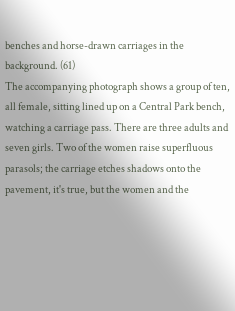benches and horse-drawn carriages in the background. (61)
The accompanying photograph shows a group of ten, all female, sitting lined up on a Central Park bench, watching a carriage pass. There are three adults and seven girls. Two of the women raise superfluous parasols; the carriage etches shadows onto the pavement, it's true, but the women and the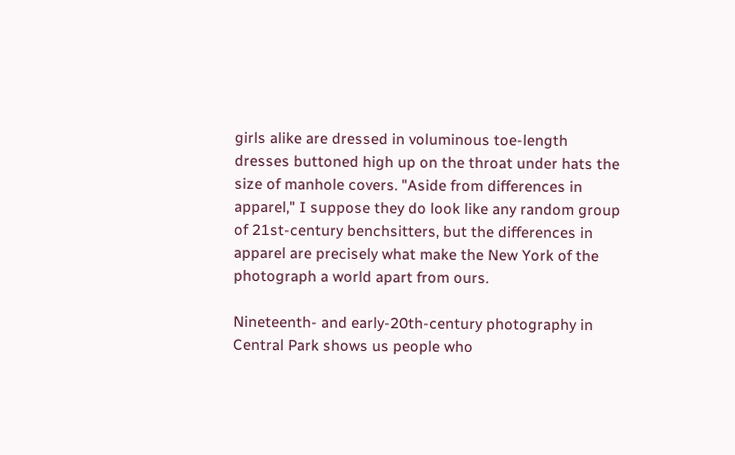girls alike are dressed in voluminous toe-length dresses buttoned high up on the throat under hats the size of manhole covers. "Aside from differences in apparel," I suppose they do look like any random group of 21st-century benchsitters, but the differences in apparel are precisely what make the New York of the photograph a world apart from ours.

Nineteenth- and early-20th-century photography in Central Park shows us people who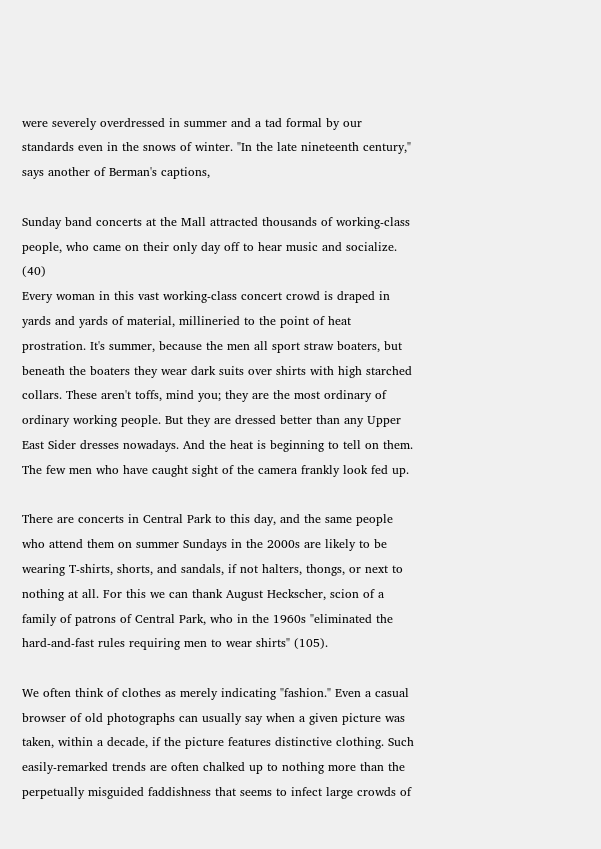were severely overdressed in summer and a tad formal by our standards even in the snows of winter. "In the late nineteenth century," says another of Berman's captions,

Sunday band concerts at the Mall attracted thousands of working-class people, who came on their only day off to hear music and socialize. (40)
Every woman in this vast working-class concert crowd is draped in yards and yards of material, millineried to the point of heat prostration. It's summer, because the men all sport straw boaters, but beneath the boaters they wear dark suits over shirts with high starched collars. These aren't toffs, mind you; they are the most ordinary of ordinary working people. But they are dressed better than any Upper East Sider dresses nowadays. And the heat is beginning to tell on them. The few men who have caught sight of the camera frankly look fed up.

There are concerts in Central Park to this day, and the same people who attend them on summer Sundays in the 2000s are likely to be wearing T-shirts, shorts, and sandals, if not halters, thongs, or next to nothing at all. For this we can thank August Heckscher, scion of a family of patrons of Central Park, who in the 1960s "eliminated the hard-and-fast rules requiring men to wear shirts" (105).

We often think of clothes as merely indicating "fashion." Even a casual browser of old photographs can usually say when a given picture was taken, within a decade, if the picture features distinctive clothing. Such easily-remarked trends are often chalked up to nothing more than the perpetually misguided faddishness that seems to infect large crowds of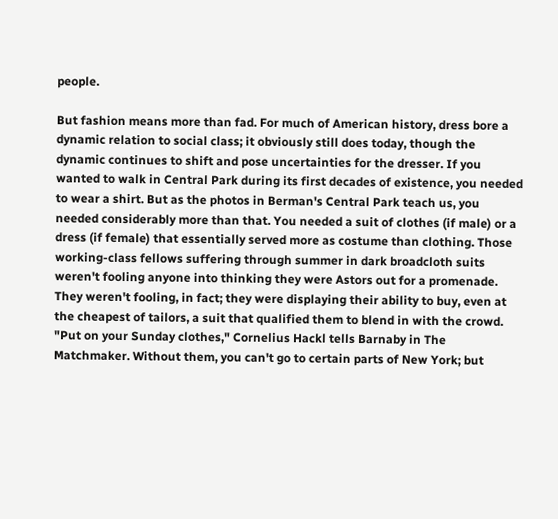people.

But fashion means more than fad. For much of American history, dress bore a dynamic relation to social class; it obviously still does today, though the dynamic continues to shift and pose uncertainties for the dresser. If you wanted to walk in Central Park during its first decades of existence, you needed to wear a shirt. But as the photos in Berman's Central Park teach us, you needed considerably more than that. You needed a suit of clothes (if male) or a dress (if female) that essentially served more as costume than clothing. Those working-class fellows suffering through summer in dark broadcloth suits weren't fooling anyone into thinking they were Astors out for a promenade. They weren't fooling, in fact; they were displaying their ability to buy, even at the cheapest of tailors, a suit that qualified them to blend in with the crowd. "Put on your Sunday clothes," Cornelius Hackl tells Barnaby in The Matchmaker. Without them, you can't go to certain parts of New York; but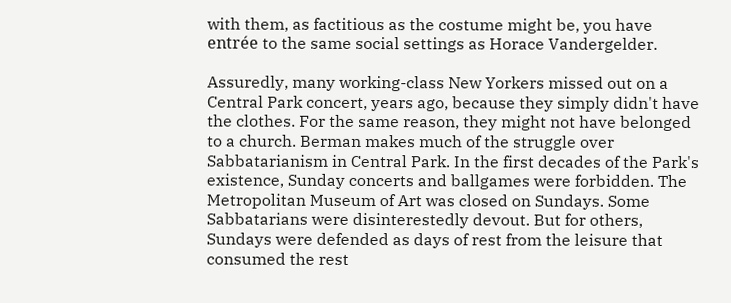with them, as factitious as the costume might be, you have entrée to the same social settings as Horace Vandergelder.

Assuredly, many working-class New Yorkers missed out on a Central Park concert, years ago, because they simply didn't have the clothes. For the same reason, they might not have belonged to a church. Berman makes much of the struggle over Sabbatarianism in Central Park. In the first decades of the Park's existence, Sunday concerts and ballgames were forbidden. The Metropolitan Museum of Art was closed on Sundays. Some Sabbatarians were disinterestedly devout. But for others, Sundays were defended as days of rest from the leisure that consumed the rest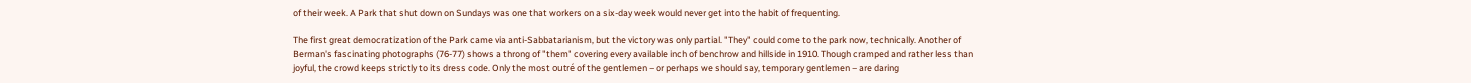of their week. A Park that shut down on Sundays was one that workers on a six-day week would never get into the habit of frequenting.

The first great democratization of the Park came via anti-Sabbatarianism, but the victory was only partial. "They" could come to the park now, technically. Another of Berman's fascinating photographs (76-77) shows a throng of "them" covering every available inch of benchrow and hillside in 1910. Though cramped and rather less than joyful, the crowd keeps strictly to its dress code. Only the most outré of the gentlemen – or perhaps we should say, temporary gentlemen – are daring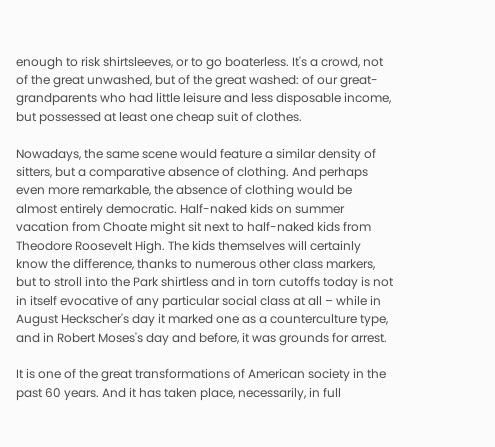enough to risk shirtsleeves, or to go boaterless. It's a crowd, not of the great unwashed, but of the great washed: of our great-grandparents who had little leisure and less disposable income, but possessed at least one cheap suit of clothes.

Nowadays, the same scene would feature a similar density of sitters, but a comparative absence of clothing. And perhaps even more remarkable, the absence of clothing would be almost entirely democratic. Half-naked kids on summer vacation from Choate might sit next to half-naked kids from Theodore Roosevelt High. The kids themselves will certainly know the difference, thanks to numerous other class markers, but to stroll into the Park shirtless and in torn cutoffs today is not in itself evocative of any particular social class at all – while in August Heckscher's day it marked one as a counterculture type, and in Robert Moses's day and before, it was grounds for arrest.

It is one of the great transformations of American society in the past 60 years. And it has taken place, necessarily, in full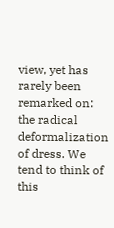view, yet has rarely been remarked on: the radical deformalization of dress. We tend to think of this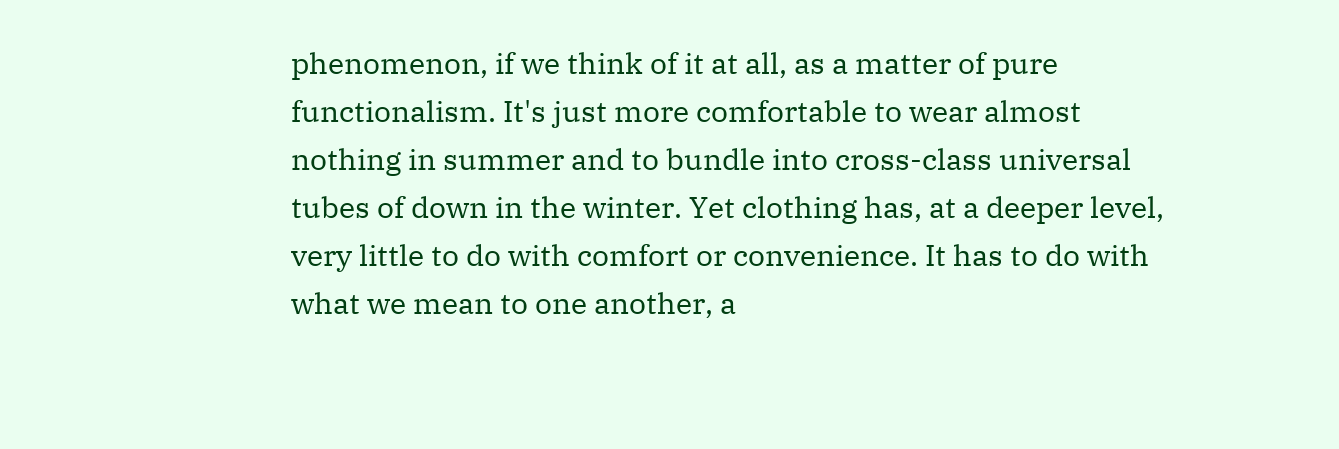phenomenon, if we think of it at all, as a matter of pure functionalism. It's just more comfortable to wear almost nothing in summer and to bundle into cross-class universal tubes of down in the winter. Yet clothing has, at a deeper level, very little to do with comfort or convenience. It has to do with what we mean to one another, a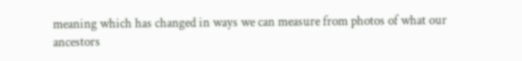meaning which has changed in ways we can measure from photos of what our ancestors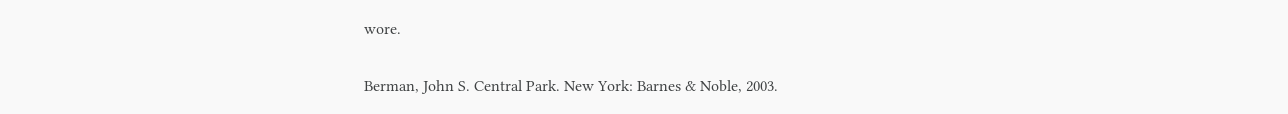wore.

Berman, John S. Central Park. New York: Barnes & Noble, 2003.